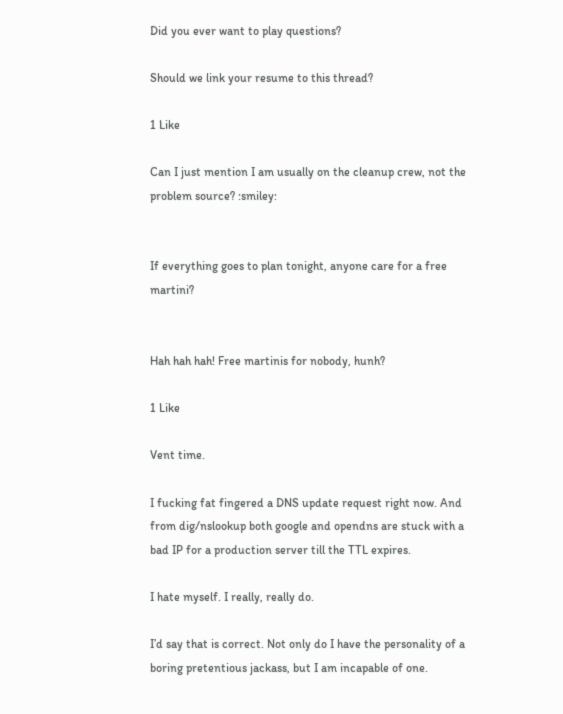Did you ever want to play questions?

Should we link your resume to this thread?

1 Like

Can I just mention I am usually on the cleanup crew, not the problem source? :smiley:


If everything goes to plan tonight, anyone care for a free martini?


Hah hah hah! Free martinis for nobody, hunh?

1 Like

Vent time.

I fucking fat fingered a DNS update request right now. And from dig/nslookup both google and opendns are stuck with a bad IP for a production server till the TTL expires.

I hate myself. I really, really do.

I’d say that is correct. Not only do I have the personality of a boring pretentious jackass, but I am incapable of one.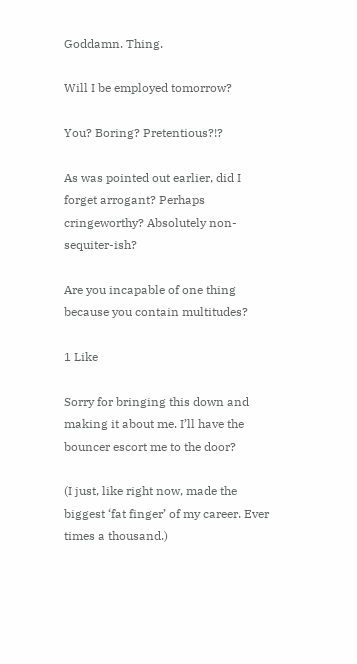Goddamn. Thing.

Will I be employed tomorrow?

You? Boring? Pretentious?!?

As was pointed out earlier, did I forget arrogant? Perhaps cringeworthy? Absolutely non-sequiter-ish?

Are you incapable of one thing because you contain multitudes?

1 Like

Sorry for bringing this down and making it about me. I’ll have the bouncer escort me to the door?

(I just, like right now, made the biggest ‘fat finger’ of my career. Ever times a thousand.)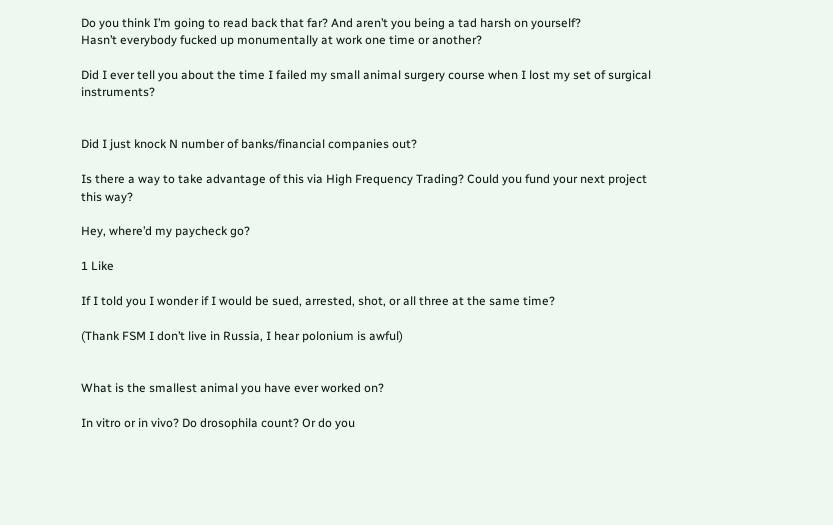Do you think I’m going to read back that far? And aren’t you being a tad harsh on yourself?
Hasn’t everybody fucked up monumentally at work one time or another?

Did I ever tell you about the time I failed my small animal surgery course when I lost my set of surgical instruments?


Did I just knock N number of banks/financial companies out?

Is there a way to take advantage of this via High Frequency Trading? Could you fund your next project this way?

Hey, where’d my paycheck go?

1 Like

If I told you I wonder if I would be sued, arrested, shot, or all three at the same time?

(Thank FSM I don’t live in Russia, I hear polonium is awful)


What is the smallest animal you have ever worked on?

In vitro or in vivo? Do drosophila count? Or do you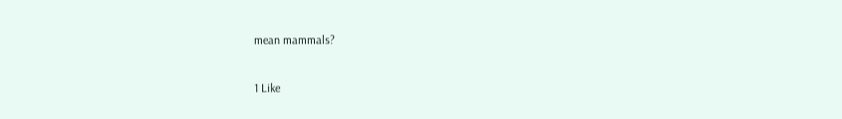mean mammals?

1 Like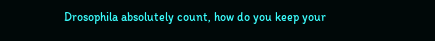Drosophila absolutely count, how do you keep your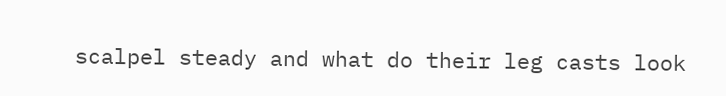scalpel steady and what do their leg casts look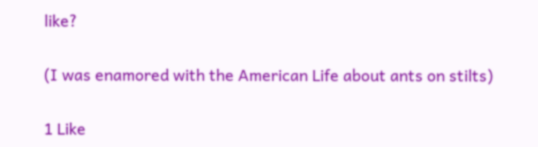like?

(I was enamored with the American Life about ants on stilts)

1 Like